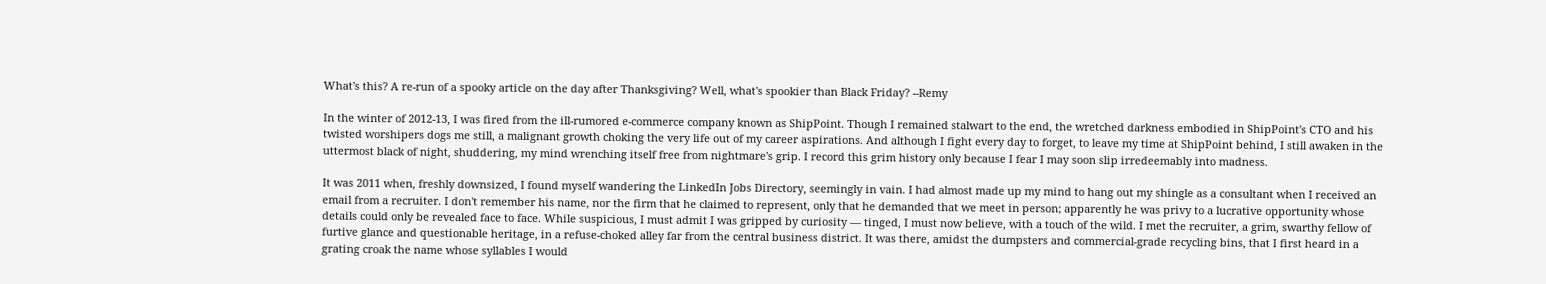What's this? A re-run of a spooky article on the day after Thanksgiving? Well, what's spookier than Black Friday? --Remy

In the winter of 2012-13, I was fired from the ill-rumored e-commerce company known as ShipPoint. Though I remained stalwart to the end, the wretched darkness embodied in ShipPoint's CTO and his twisted worshipers dogs me still, a malignant growth choking the very life out of my career aspirations. And although I fight every day to forget, to leave my time at ShipPoint behind, I still awaken in the uttermost black of night, shuddering, my mind wrenching itself free from nightmare's grip. I record this grim history only because I fear I may soon slip irredeemably into madness.

It was 2011 when, freshly downsized, I found myself wandering the LinkedIn Jobs Directory, seemingly in vain. I had almost made up my mind to hang out my shingle as a consultant when I received an email from a recruiter. I don't remember his name, nor the firm that he claimed to represent, only that he demanded that we meet in person; apparently he was privy to a lucrative opportunity whose details could only be revealed face to face. While suspicious, I must admit I was gripped by curiosity — tinged, I must now believe, with a touch of the wild. I met the recruiter, a grim, swarthy fellow of furtive glance and questionable heritage, in a refuse-choked alley far from the central business district. It was there, amidst the dumpsters and commercial-grade recycling bins, that I first heard in a grating croak the name whose syllables I would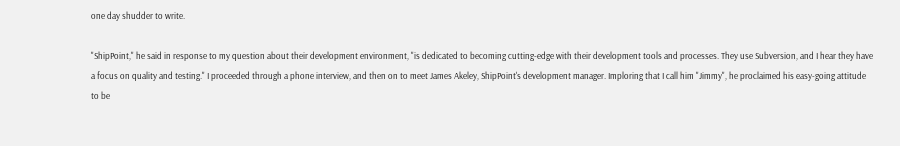one day shudder to write.

"ShipPoint," he said in response to my question about their development environment, "is dedicated to becoming cutting-edge with their development tools and processes. They use Subversion, and I hear they have a focus on quality and testing." I proceeded through a phone interview, and then on to meet James Akeley, ShipPoint's development manager. Imploring that I call him "Jimmy", he proclaimed his easy-going attitude to be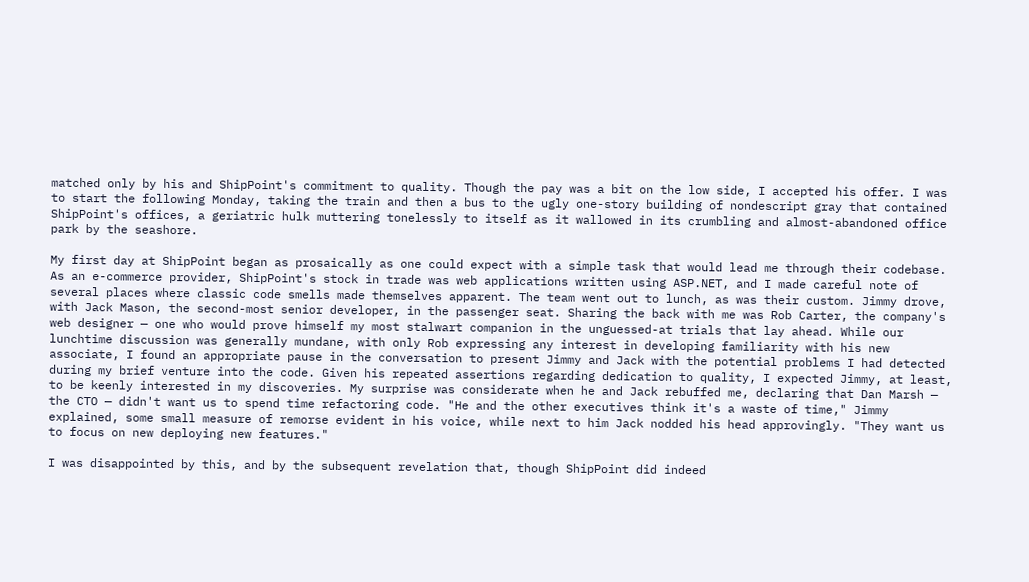matched only by his and ShipPoint's commitment to quality. Though the pay was a bit on the low side, I accepted his offer. I was to start the following Monday, taking the train and then a bus to the ugly one-story building of nondescript gray that contained ShipPoint's offices, a geriatric hulk muttering tonelessly to itself as it wallowed in its crumbling and almost-abandoned office park by the seashore.

My first day at ShipPoint began as prosaically as one could expect with a simple task that would lead me through their codebase. As an e-commerce provider, ShipPoint's stock in trade was web applications written using ASP.NET, and I made careful note of several places where classic code smells made themselves apparent. The team went out to lunch, as was their custom. Jimmy drove, with Jack Mason, the second-most senior developer, in the passenger seat. Sharing the back with me was Rob Carter, the company's web designer — one who would prove himself my most stalwart companion in the unguessed-at trials that lay ahead. While our lunchtime discussion was generally mundane, with only Rob expressing any interest in developing familiarity with his new associate, I found an appropriate pause in the conversation to present Jimmy and Jack with the potential problems I had detected during my brief venture into the code. Given his repeated assertions regarding dedication to quality, I expected Jimmy, at least, to be keenly interested in my discoveries. My surprise was considerate when he and Jack rebuffed me, declaring that Dan Marsh — the CTO — didn't want us to spend time refactoring code. "He and the other executives think it's a waste of time," Jimmy explained, some small measure of remorse evident in his voice, while next to him Jack nodded his head approvingly. "They want us to focus on new deploying new features."

I was disappointed by this, and by the subsequent revelation that, though ShipPoint did indeed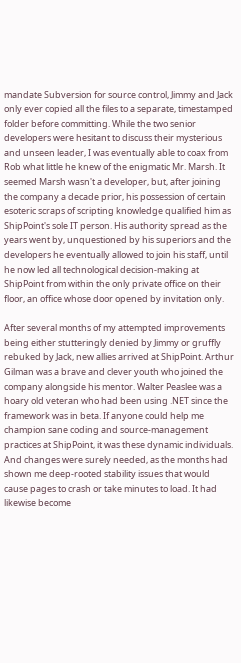mandate Subversion for source control, Jimmy and Jack only ever copied all the files to a separate, timestamped folder before committing. While the two senior developers were hesitant to discuss their mysterious and unseen leader, I was eventually able to coax from Rob what little he knew of the enigmatic Mr. Marsh. It seemed Marsh wasn't a developer, but, after joining the company a decade prior, his possession of certain esoteric scraps of scripting knowledge qualified him as ShipPoint's sole IT person. His authority spread as the years went by, unquestioned by his superiors and the developers he eventually allowed to join his staff, until he now led all technological decision-making at ShipPoint from within the only private office on their floor, an office whose door opened by invitation only.

After several months of my attempted improvements being either stutteringly denied by Jimmy or gruffly rebuked by Jack, new allies arrived at ShipPoint. Arthur Gilman was a brave and clever youth who joined the company alongside his mentor. Walter Peaslee was a hoary old veteran who had been using .NET since the framework was in beta. If anyone could help me champion sane coding and source-management practices at ShipPoint, it was these dynamic individuals. And changes were surely needed, as the months had shown me deep-rooted stability issues that would cause pages to crash or take minutes to load. It had likewise become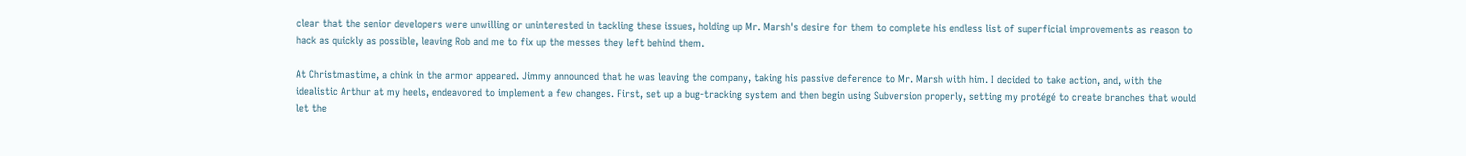clear that the senior developers were unwilling or uninterested in tackling these issues, holding up Mr. Marsh's desire for them to complete his endless list of superficial improvements as reason to hack as quickly as possible, leaving Rob and me to fix up the messes they left behind them.

At Christmastime, a chink in the armor appeared. Jimmy announced that he was leaving the company, taking his passive deference to Mr. Marsh with him. I decided to take action, and, with the idealistic Arthur at my heels, endeavored to implement a few changes. First, set up a bug-tracking system and then begin using Subversion properly, setting my protégé to create branches that would let the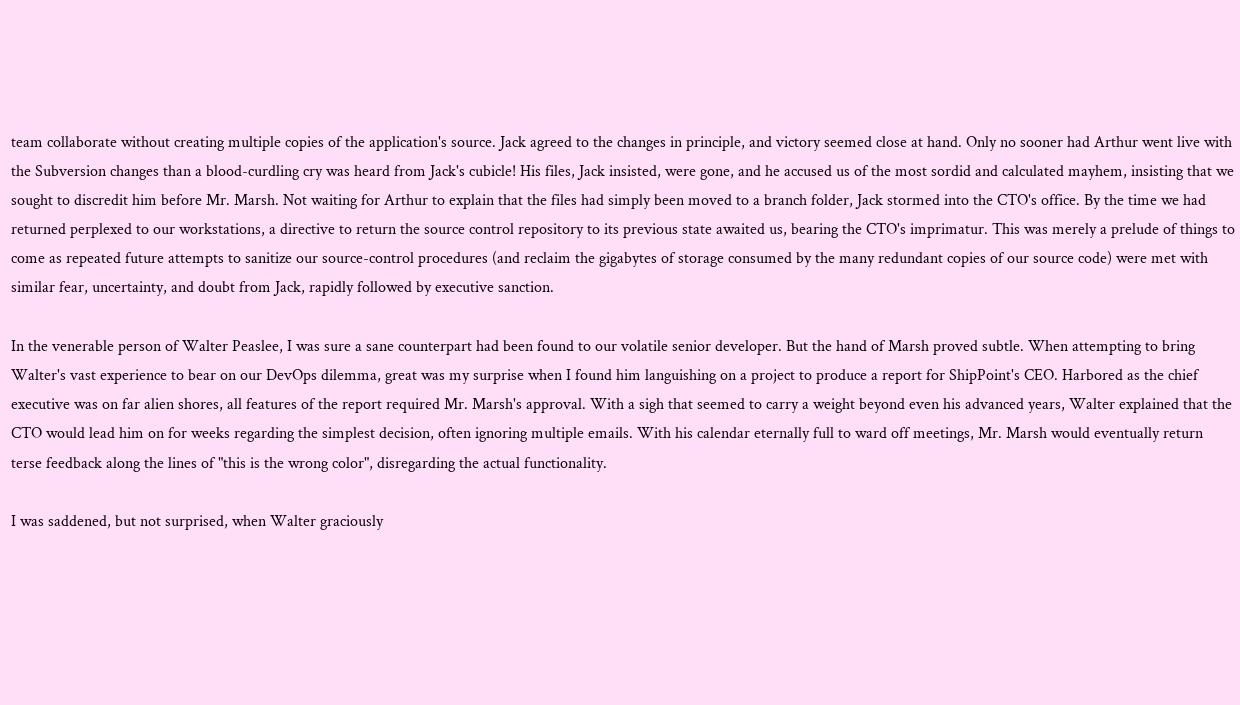team collaborate without creating multiple copies of the application's source. Jack agreed to the changes in principle, and victory seemed close at hand. Only no sooner had Arthur went live with the Subversion changes than a blood-curdling cry was heard from Jack's cubicle! His files, Jack insisted, were gone, and he accused us of the most sordid and calculated mayhem, insisting that we sought to discredit him before Mr. Marsh. Not waiting for Arthur to explain that the files had simply been moved to a branch folder, Jack stormed into the CTO's office. By the time we had returned perplexed to our workstations, a directive to return the source control repository to its previous state awaited us, bearing the CTO's imprimatur. This was merely a prelude of things to come as repeated future attempts to sanitize our source-control procedures (and reclaim the gigabytes of storage consumed by the many redundant copies of our source code) were met with similar fear, uncertainty, and doubt from Jack, rapidly followed by executive sanction.

In the venerable person of Walter Peaslee, I was sure a sane counterpart had been found to our volatile senior developer. But the hand of Marsh proved subtle. When attempting to bring Walter's vast experience to bear on our DevOps dilemma, great was my surprise when I found him languishing on a project to produce a report for ShipPoint's CEO. Harbored as the chief executive was on far alien shores, all features of the report required Mr. Marsh's approval. With a sigh that seemed to carry a weight beyond even his advanced years, Walter explained that the CTO would lead him on for weeks regarding the simplest decision, often ignoring multiple emails. With his calendar eternally full to ward off meetings, Mr. Marsh would eventually return terse feedback along the lines of "this is the wrong color", disregarding the actual functionality.

I was saddened, but not surprised, when Walter graciously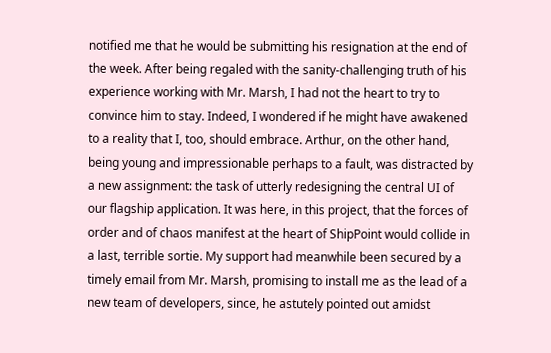notified me that he would be submitting his resignation at the end of the week. After being regaled with the sanity-challenging truth of his experience working with Mr. Marsh, I had not the heart to try to convince him to stay. Indeed, I wondered if he might have awakened to a reality that I, too, should embrace. Arthur, on the other hand, being young and impressionable perhaps to a fault, was distracted by a new assignment: the task of utterly redesigning the central UI of our flagship application. It was here, in this project, that the forces of order and of chaos manifest at the heart of ShipPoint would collide in a last, terrible sortie. My support had meanwhile been secured by a timely email from Mr. Marsh, promising to install me as the lead of a new team of developers, since, he astutely pointed out amidst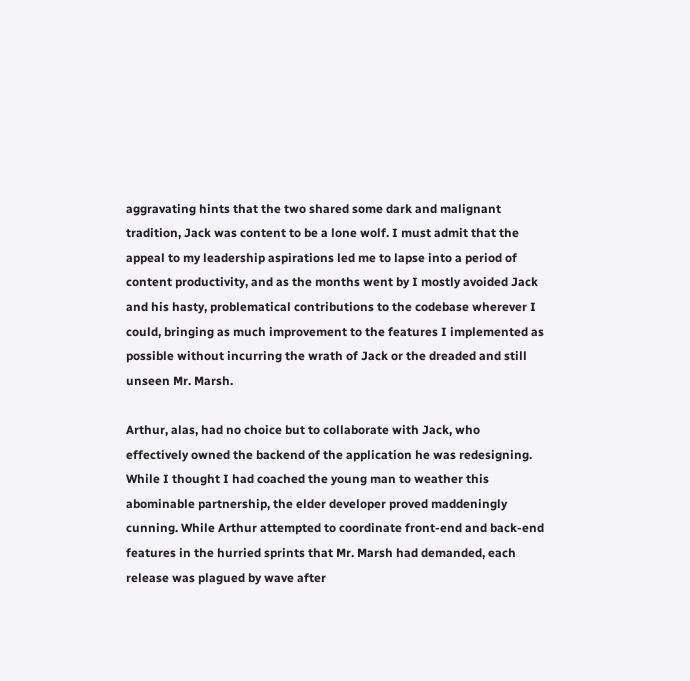aggravating hints that the two shared some dark and malignant tradition, Jack was content to be a lone wolf. I must admit that the appeal to my leadership aspirations led me to lapse into a period of content productivity, and as the months went by I mostly avoided Jack and his hasty, problematical contributions to the codebase wherever I could, bringing as much improvement to the features I implemented as possible without incurring the wrath of Jack or the dreaded and still unseen Mr. Marsh.

Arthur, alas, had no choice but to collaborate with Jack, who effectively owned the backend of the application he was redesigning. While I thought I had coached the young man to weather this abominable partnership, the elder developer proved maddeningly cunning. While Arthur attempted to coordinate front-end and back-end features in the hurried sprints that Mr. Marsh had demanded, each release was plagued by wave after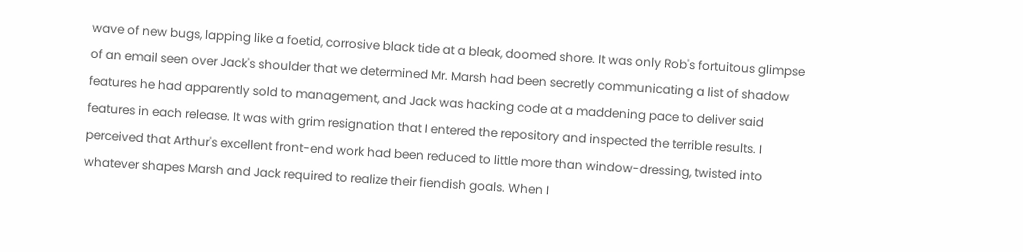wave of new bugs, lapping like a foetid, corrosive black tide at a bleak, doomed shore. It was only Rob's fortuitous glimpse of an email seen over Jack's shoulder that we determined Mr. Marsh had been secretly communicating a list of shadow features he had apparently sold to management, and Jack was hacking code at a maddening pace to deliver said features in each release. It was with grim resignation that I entered the repository and inspected the terrible results. I perceived that Arthur's excellent front-end work had been reduced to little more than window-dressing, twisted into whatever shapes Marsh and Jack required to realize their fiendish goals. When I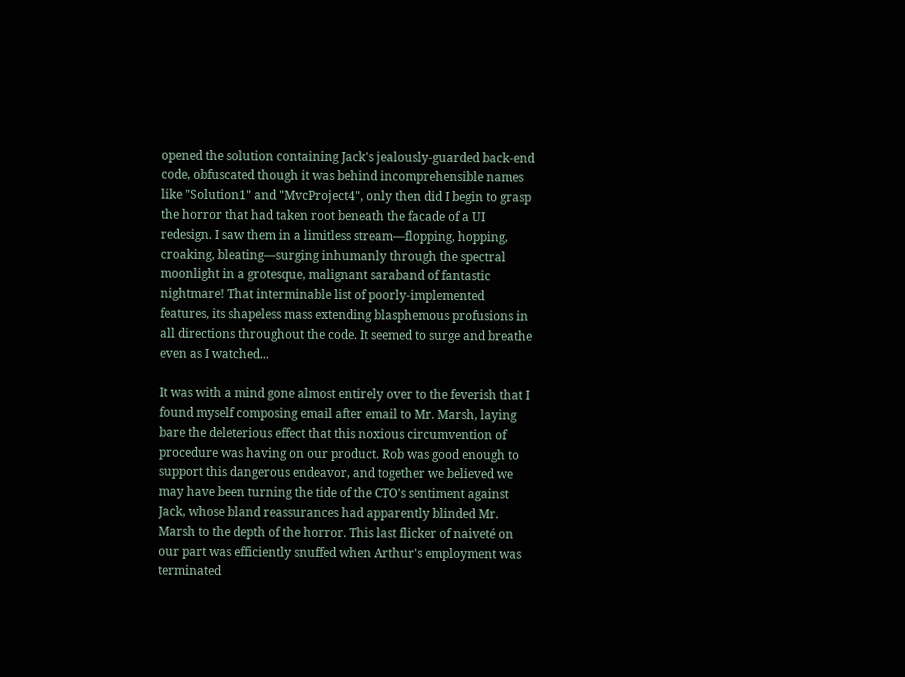opened the solution containing Jack's jealously-guarded back-end code, obfuscated though it was behind incomprehensible names like "Solution1" and "MvcProject4", only then did I begin to grasp the horror that had taken root beneath the facade of a UI redesign. I saw them in a limitless stream—flopping, hopping, croaking, bleating—surging inhumanly through the spectral moonlight in a grotesque, malignant saraband of fantastic nightmare! That interminable list of poorly-implemented features, its shapeless mass extending blasphemous profusions in all directions throughout the code. It seemed to surge and breathe even as I watched...

It was with a mind gone almost entirely over to the feverish that I found myself composing email after email to Mr. Marsh, laying bare the deleterious effect that this noxious circumvention of procedure was having on our product. Rob was good enough to support this dangerous endeavor, and together we believed we may have been turning the tide of the CTO's sentiment against Jack, whose bland reassurances had apparently blinded Mr. Marsh to the depth of the horror. This last flicker of naiveté on our part was efficiently snuffed when Arthur's employment was terminated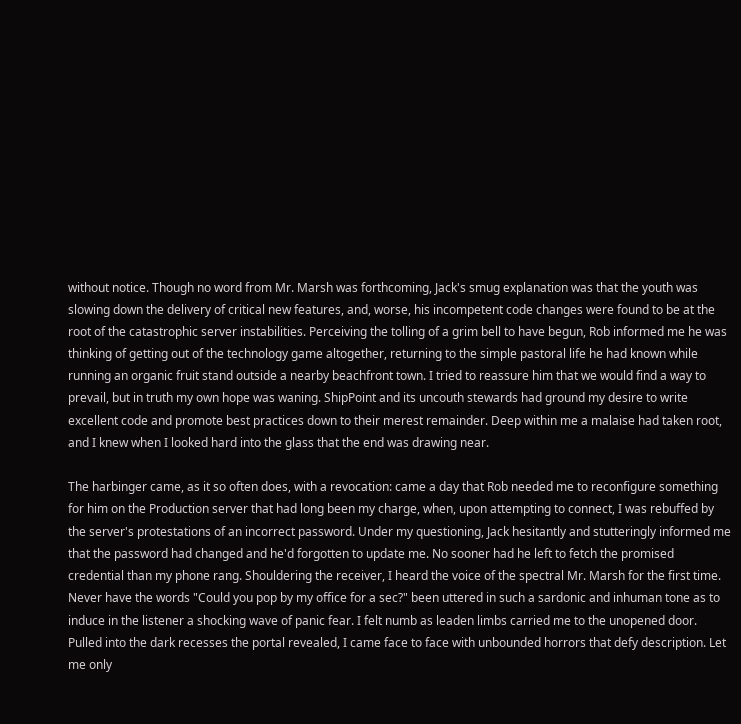without notice. Though no word from Mr. Marsh was forthcoming, Jack's smug explanation was that the youth was slowing down the delivery of critical new features, and, worse, his incompetent code changes were found to be at the root of the catastrophic server instabilities. Perceiving the tolling of a grim bell to have begun, Rob informed me he was thinking of getting out of the technology game altogether, returning to the simple pastoral life he had known while running an organic fruit stand outside a nearby beachfront town. I tried to reassure him that we would find a way to prevail, but in truth my own hope was waning. ShipPoint and its uncouth stewards had ground my desire to write excellent code and promote best practices down to their merest remainder. Deep within me a malaise had taken root, and I knew when I looked hard into the glass that the end was drawing near.

The harbinger came, as it so often does, with a revocation: came a day that Rob needed me to reconfigure something for him on the Production server that had long been my charge, when, upon attempting to connect, I was rebuffed by the server's protestations of an incorrect password. Under my questioning, Jack hesitantly and stutteringly informed me that the password had changed and he'd forgotten to update me. No sooner had he left to fetch the promised credential than my phone rang. Shouldering the receiver, I heard the voice of the spectral Mr. Marsh for the first time. Never have the words "Could you pop by my office for a sec?" been uttered in such a sardonic and inhuman tone as to induce in the listener a shocking wave of panic fear. I felt numb as leaden limbs carried me to the unopened door. Pulled into the dark recesses the portal revealed, I came face to face with unbounded horrors that defy description. Let me only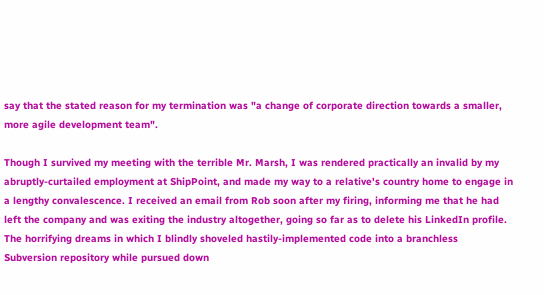say that the stated reason for my termination was "a change of corporate direction towards a smaller, more agile development team".

Though I survived my meeting with the terrible Mr. Marsh, I was rendered practically an invalid by my abruptly-curtailed employment at ShipPoint, and made my way to a relative's country home to engage in a lengthy convalescence. I received an email from Rob soon after my firing, informing me that he had left the company and was exiting the industry altogether, going so far as to delete his LinkedIn profile. The horrifying dreams in which I blindly shoveled hastily-implemented code into a branchless Subversion repository while pursued down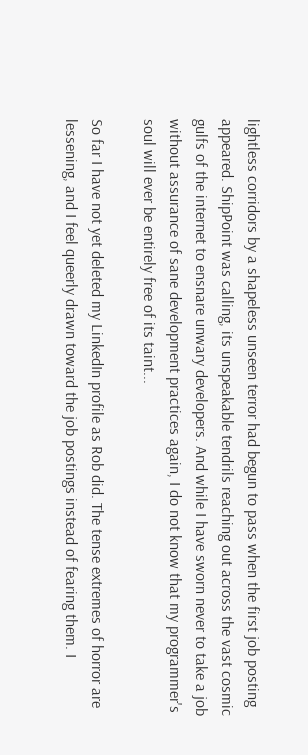lightless corridors by a shapeless unseen terror had begun to pass when the first job posting appeared. ShipPoint was calling, its unspeakable tendrils reaching out across the vast cosmic gulfs of the internet to ensnare unwary developers. And while I have sworn never to take a job without assurance of sane development practices again, I do not know that my programmer's soul will ever be entirely free of its taint...

So far I have not yet deleted my LinkedIn profile as Rob did. The tense extremes of horror are lessening, and I feel queerly drawn toward the job postings instead of fearing them. I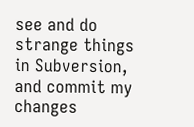see and do strange things in Subversion, and commit my changes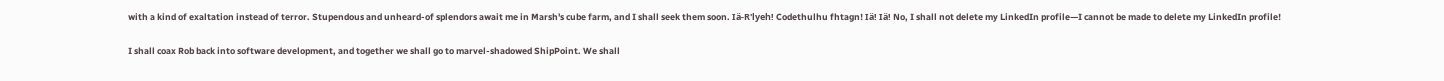with a kind of exaltation instead of terror. Stupendous and unheard-of splendors await me in Marsh's cube farm, and I shall seek them soon. Iä-R'lyeh! Codethulhu fhtagn! Iä! Iä! No, I shall not delete my LinkedIn profile—I cannot be made to delete my LinkedIn profile!

I shall coax Rob back into software development, and together we shall go to marvel-shadowed ShipPoint. We shall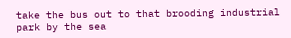take the bus out to that brooding industrial park by the sea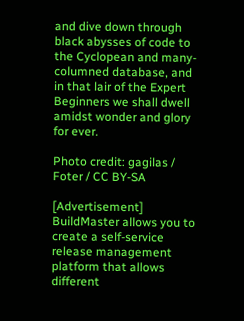and dive down through black abysses of code to the Cyclopean and many-columned database, and in that lair of the Expert Beginners we shall dwell amidst wonder and glory for ever.

Photo credit: gagilas / Foter / CC BY-SA

[Advertisement] BuildMaster allows you to create a self-service release management platform that allows different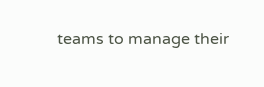teams to manage their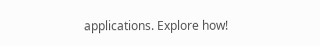applications. Explore how!